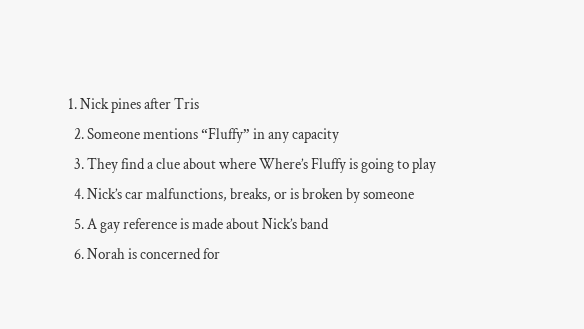1. Nick pines after Tris
  2. Someone mentions “Fluffy” in any capacity
  3. They find a clue about where Where’s Fluffy is going to play
  4. Nick’s car malfunctions, breaks, or is broken by someone
  5. A gay reference is made about Nick’s band
  6. Norah is concerned for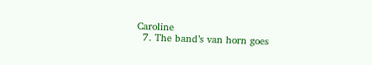Caroline
  7. The band’s van horn goes